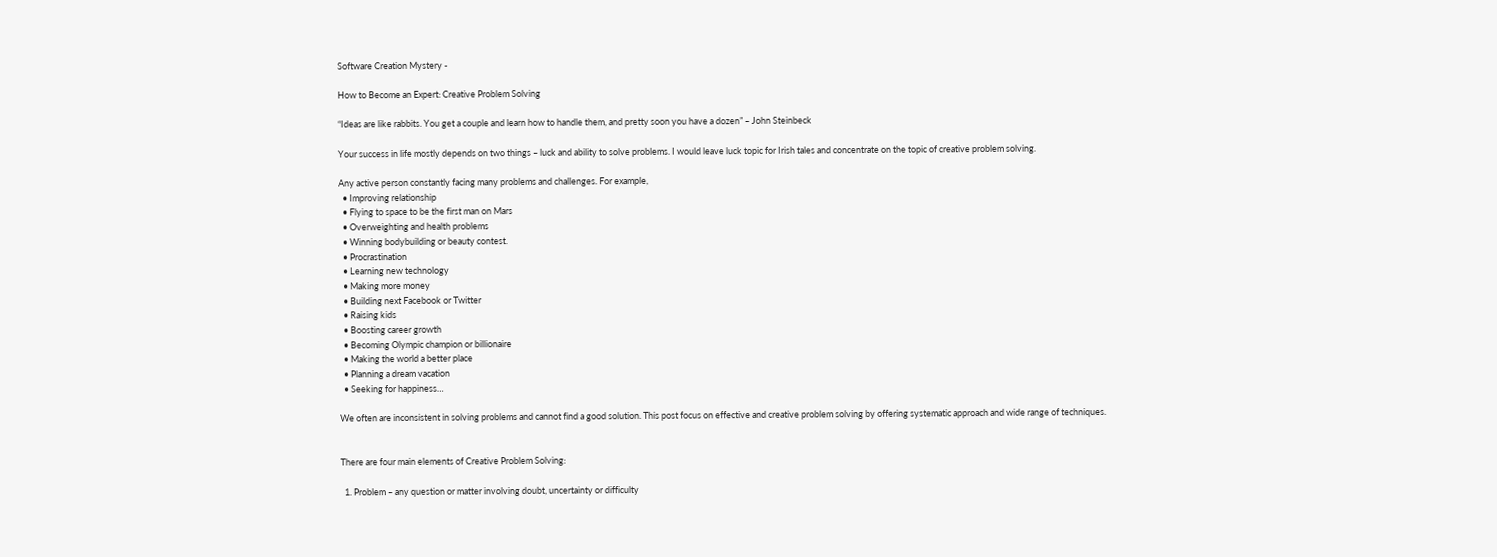Software Creation Mystery -

How to Become an Expert: Creative Problem Solving

“Ideas are like rabbits. You get a couple and learn how to handle them, and pretty soon you have a dozen” – John Steinbeck

Your success in life mostly depends on two things – luck and ability to solve problems. I would leave luck topic for Irish tales and concentrate on the topic of creative problem solving.

Any active person constantly facing many problems and challenges. For example,
  • Improving relationship
  • Flying to space to be the first man on Mars
  • Overweighting and health problems
  • Winning bodybuilding or beauty contest.
  • Procrastination
  • Learning new technology
  • Making more money
  • Building next Facebook or Twitter
  • Raising kids
  • Boosting career growth
  • Becoming Olympic champion or billionaire
  • Making the world a better place
  • Planning a dream vacation
  • Seeking for happiness…

We often are inconsistent in solving problems and cannot find a good solution. This post focus on effective and creative problem solving by offering systematic approach and wide range of techniques.


There are four main elements of Creative Problem Solving:

  1. Problem – any question or matter involving doubt, uncertainty or difficulty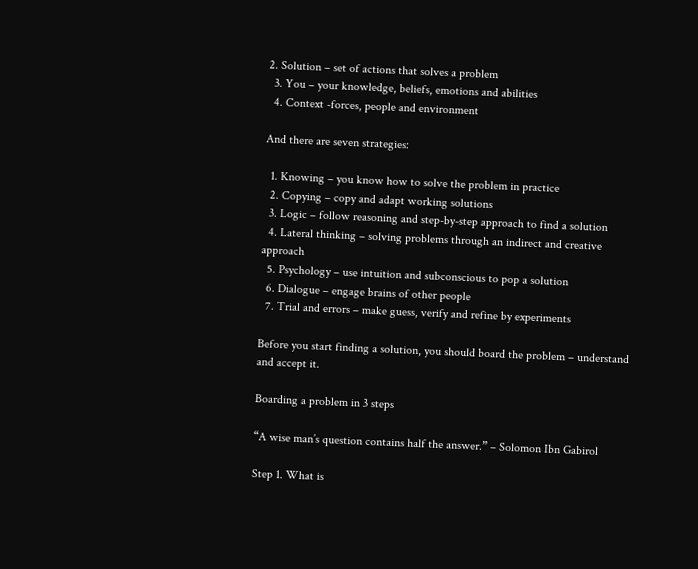2. Solution – set of actions that solves a problem
  3. You – your knowledge, beliefs, emotions and abilities
  4. Context -forces, people and environment

And there are seven strategies:

  1. Knowing – you know how to solve the problem in practice
  2. Copying – copy and adapt working solutions
  3. Logic – follow reasoning and step-by-step approach to find a solution
  4. Lateral thinking – solving problems through an indirect and creative approach
  5. Psychology – use intuition and subconscious to pop a solution
  6. Dialogue – engage brains of other people
  7. Trial and errors – make guess, verify and refine by experiments

Before you start finding a solution, you should board the problem – understand and accept it.

Boarding a problem in 3 steps

“A wise man’s question contains half the answer.” – Solomon Ibn Gabirol

Step 1. What is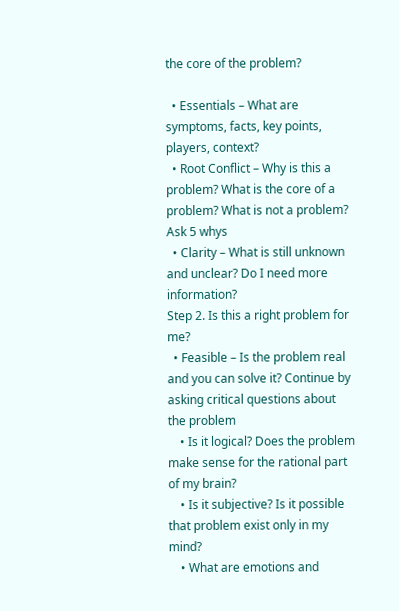the core of the problem?

  • Essentials – What are symptoms, facts, key points, players, context?
  • Root Conflict – Why is this a problem? What is the core of a problem? What is not a problem? Ask 5 whys
  • Clarity – What is still unknown and unclear? Do I need more information?
Step 2. Is this a right problem for me?
  • Feasible – Is the problem real and you can solve it? Continue by asking critical questions about the problem
    • Is it logical? Does the problem make sense for the rational part of my brain?
    • Is it subjective? Is it possible that problem exist only in my mind?
    • What are emotions and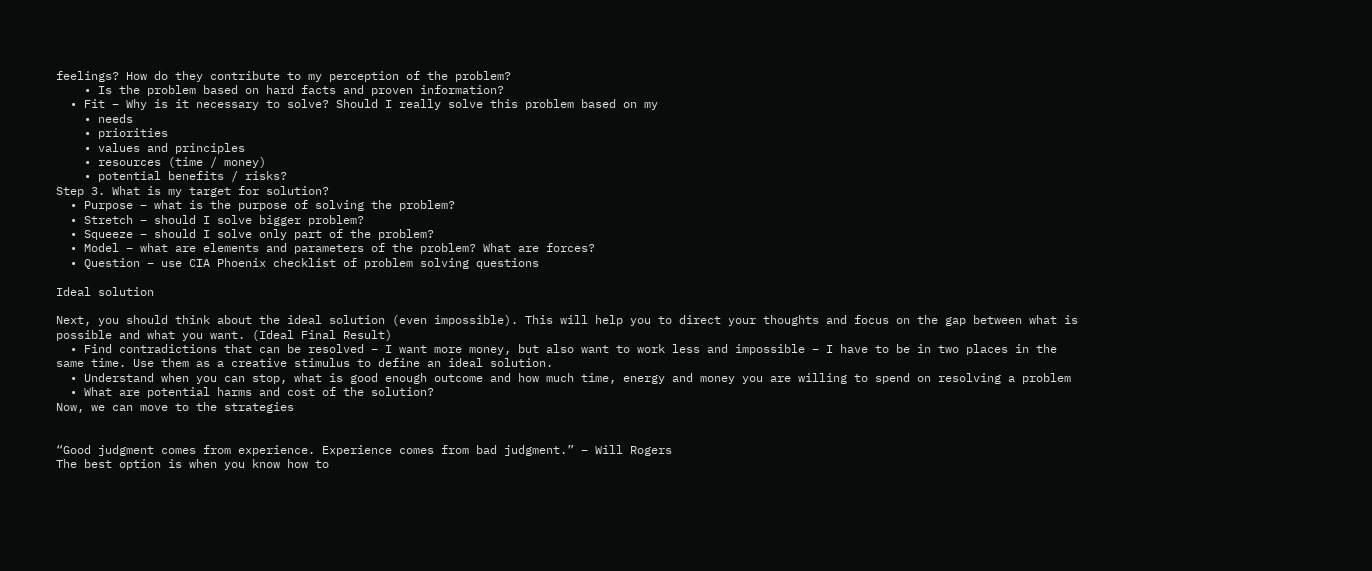feelings? How do they contribute to my perception of the problem?
    • Is the problem based on hard facts and proven information?
  • Fit – Why is it necessary to solve? Should I really solve this problem based on my
    • needs
    • priorities
    • values and principles
    • resources (time / money)
    • potential benefits / risks?
Step 3. What is my target for solution?
  • Purpose – what is the purpose of solving the problem?
  • Stretch – should I solve bigger problem?
  • Squeeze – should I solve only part of the problem?
  • Model – what are elements and parameters of the problem? What are forces?
  • Question – use CIA Phoenix checklist of problem solving questions

Ideal solution

Next, you should think about the ideal solution (even impossible). This will help you to direct your thoughts and focus on the gap between what is possible and what you want. (Ideal Final Result)
  • Find contradictions that can be resolved – I want more money, but also want to work less and impossible – I have to be in two places in the same time. Use them as a creative stimulus to define an ideal solution.
  • Understand when you can stop, what is good enough outcome and how much time, energy and money you are willing to spend on resolving a problem
  • What are potential harms and cost of the solution?
Now, we can move to the strategies


“Good judgment comes from experience. Experience comes from bad judgment.” – Will Rogers
The best option is when you know how to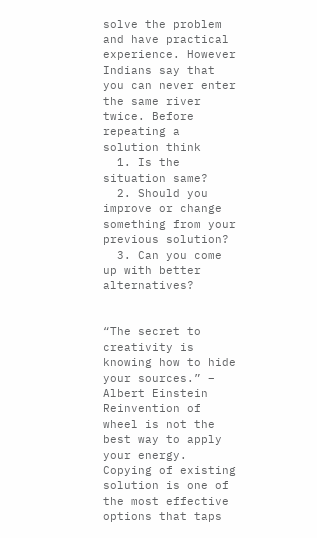solve the problem and have practical experience. However Indians say that you can never enter the same river twice. Before repeating a solution think
  1. Is the situation same?
  2. Should you improve or change something from your previous solution?
  3. Can you come up with better alternatives?


“The secret to creativity is knowing how to hide your sources.” – Albert Einstein
Reinvention of wheel is not the best way to apply your energy. Copying of existing solution is one of the most effective options that taps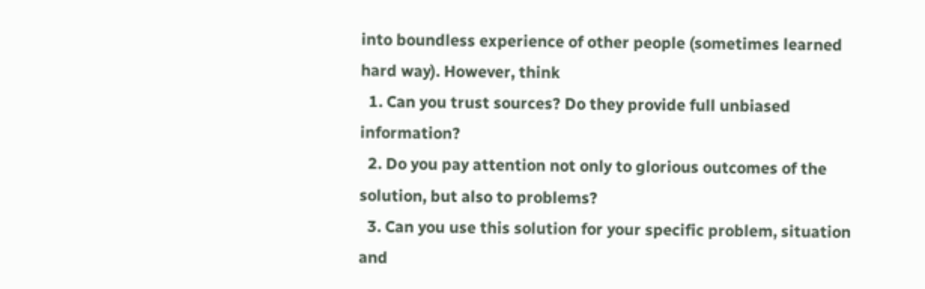into boundless experience of other people (sometimes learned hard way). However, think
  1. Can you trust sources? Do they provide full unbiased information?
  2. Do you pay attention not only to glorious outcomes of the solution, but also to problems?
  3. Can you use this solution for your specific problem, situation and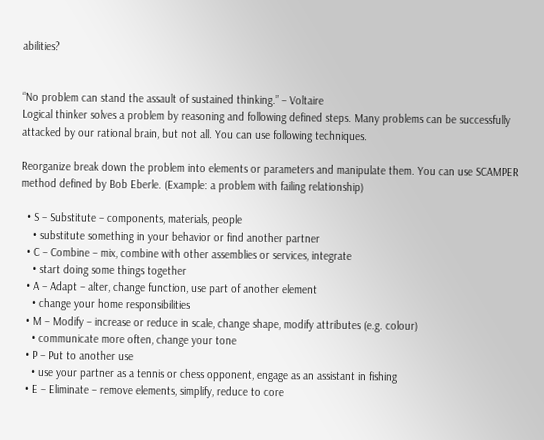abilities?


“No problem can stand the assault of sustained thinking.” – Voltaire
Logical thinker solves a problem by reasoning and following defined steps. Many problems can be successfully attacked by our rational brain, but not all. You can use following techniques.

Reorganize break down the problem into elements or parameters and manipulate them. You can use SCAMPER method defined by Bob Eberle. (Example: a problem with failing relationship)

  • S – Substitute – components, materials, people
    • substitute something in your behavior or find another partner
  • C – Combine – mix, combine with other assemblies or services, integrate
    • start doing some things together
  • A – Adapt – alter, change function, use part of another element
    • change your home responsibilities
  • M – Modify – increase or reduce in scale, change shape, modify attributes (e.g. colour)
    • communicate more often, change your tone
  • P – Put to another use
    • use your partner as a tennis or chess opponent, engage as an assistant in fishing
  • E – Eliminate – remove elements, simplify, reduce to core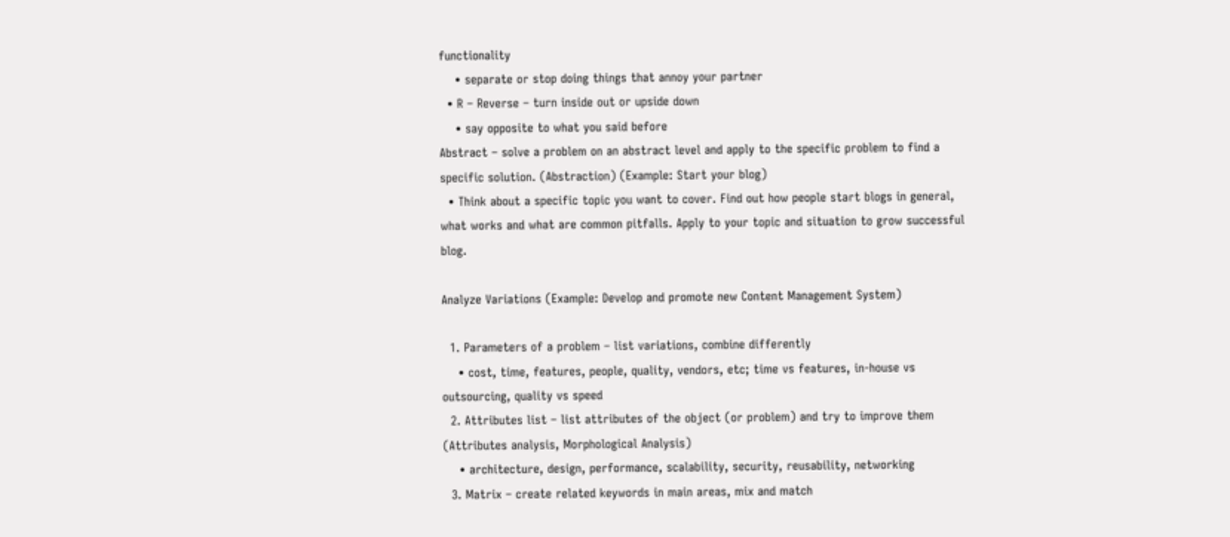functionality
    • separate or stop doing things that annoy your partner
  • R – Reverse – turn inside out or upside down
    • say opposite to what you said before
Abstract – solve a problem on an abstract level and apply to the specific problem to find a specific solution. (Abstraction) (Example: Start your blog)
  • Think about a specific topic you want to cover. Find out how people start blogs in general, what works and what are common pitfalls. Apply to your topic and situation to grow successful blog.

Analyze Variations (Example: Develop and promote new Content Management System)

  1. Parameters of a problem – list variations, combine differently
    • cost, time, features, people, quality, vendors, etc; time vs features, in-house vs outsourcing, quality vs speed
  2. Attributes list – list attributes of the object (or problem) and try to improve them (Attributes analysis, Morphological Analysis)
    • architecture, design, performance, scalability, security, reusability, networking
  3. Matrix – create related keywords in main areas, mix and match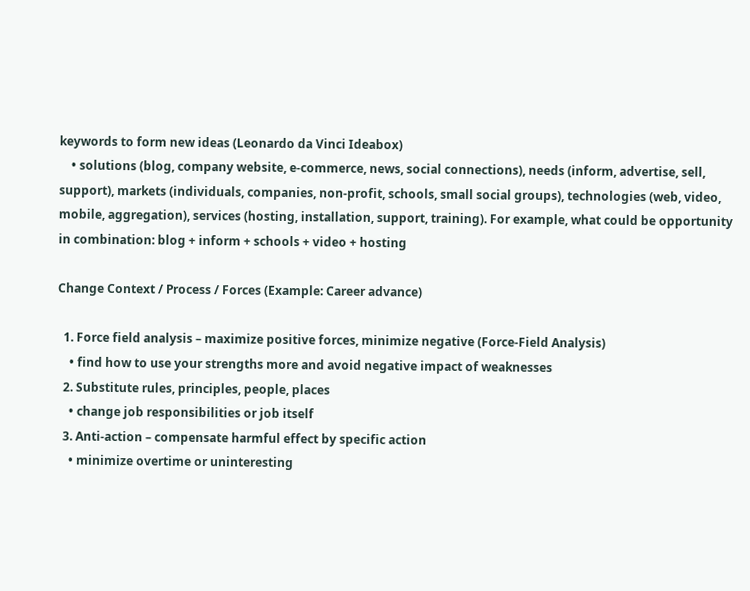keywords to form new ideas (Leonardo da Vinci Ideabox)
    • solutions (blog, company website, e-commerce, news, social connections), needs (inform, advertise, sell, support), markets (individuals, companies, non-profit, schools, small social groups), technologies (web, video, mobile, aggregation), services (hosting, installation, support, training). For example, what could be opportunity in combination: blog + inform + schools + video + hosting

Change Context / Process / Forces (Example: Career advance)

  1. Force field analysis – maximize positive forces, minimize negative (Force-Field Analysis)
    • find how to use your strengths more and avoid negative impact of weaknesses
  2. Substitute rules, principles, people, places
    • change job responsibilities or job itself
  3. Anti-action – compensate harmful effect by specific action
    • minimize overtime or uninteresting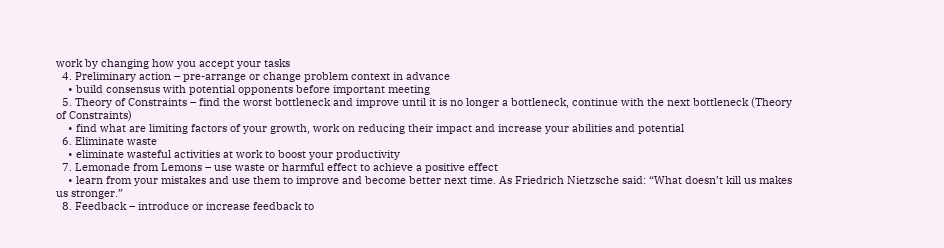work by changing how you accept your tasks
  4. Preliminary action – pre-arrange or change problem context in advance
    • build consensus with potential opponents before important meeting
  5. Theory of Constraints – find the worst bottleneck and improve until it is no longer a bottleneck, continue with the next bottleneck (Theory of Constraints)
    • find what are limiting factors of your growth, work on reducing their impact and increase your abilities and potential
  6. Eliminate waste
    • eliminate wasteful activities at work to boost your productivity
  7. Lemonade from Lemons – use waste or harmful effect to achieve a positive effect
    • learn from your mistakes and use them to improve and become better next time. As Friedrich Nietzsche said: “What doesn’t kill us makes us stronger.”
  8. Feedback – introduce or increase feedback to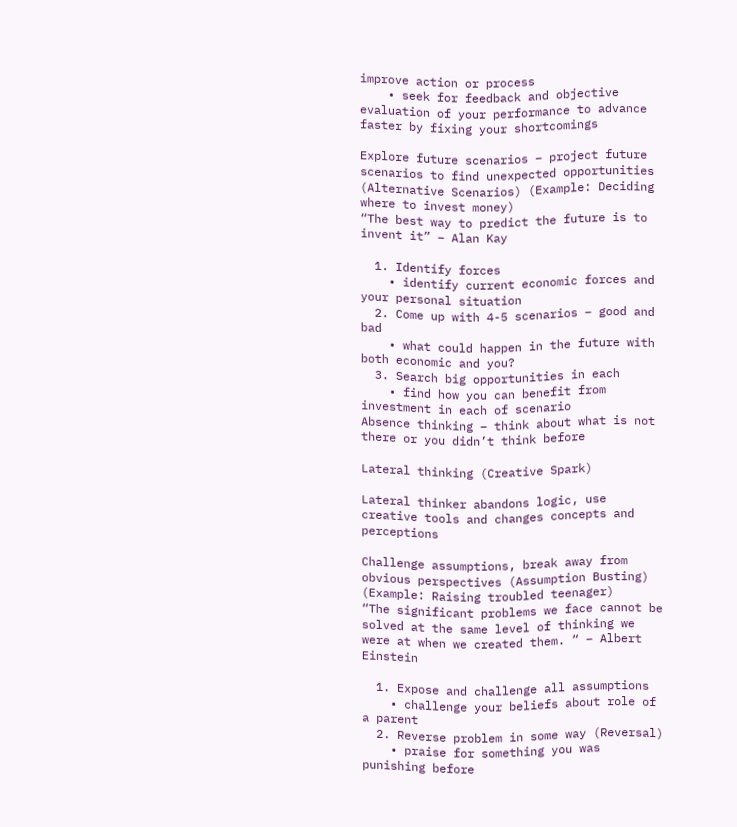improve action or process
    • seek for feedback and objective evaluation of your performance to advance faster by fixing your shortcomings

Explore future scenarios – project future scenarios to find unexpected opportunities (Alternative Scenarios) (Example: Deciding where to invest money)
“The best way to predict the future is to invent it” – Alan Kay

  1. Identify forces
    • identify current economic forces and your personal situation
  2. Come up with 4-5 scenarios – good and bad
    • what could happen in the future with both economic and you?
  3. Search big opportunities in each
    • find how you can benefit from investment in each of scenario
Absence thinking – think about what is not there or you didn’t think before

Lateral thinking (Creative Spark)

Lateral thinker abandons logic, use creative tools and changes concepts and perceptions

Challenge assumptions, break away from obvious perspectives (Assumption Busting) (Example: Raising troubled teenager)
“The significant problems we face cannot be solved at the same level of thinking we were at when we created them. “ – Albert Einstein

  1. Expose and challenge all assumptions
    • challenge your beliefs about role of a parent
  2. Reverse problem in some way (Reversal)
    • praise for something you was punishing before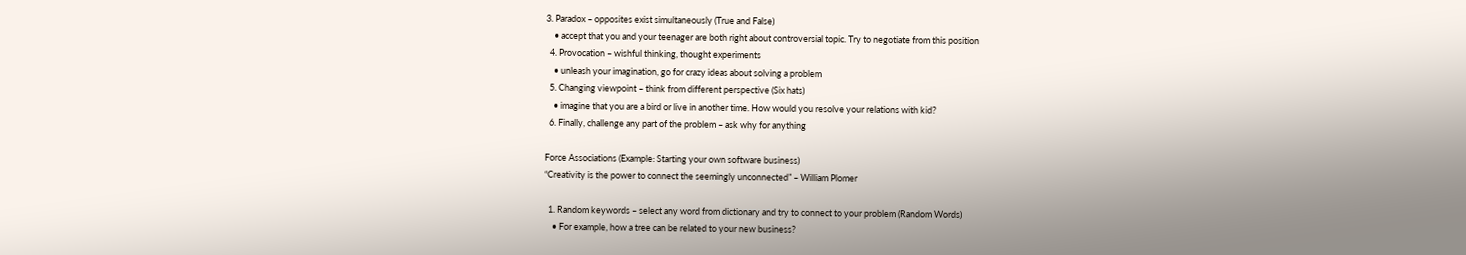3. Paradox – opposites exist simultaneously (True and False)
    • accept that you and your teenager are both right about controversial topic. Try to negotiate from this position
  4. Provocation – wishful thinking, thought experiments
    • unleash your imagination, go for crazy ideas about solving a problem
  5. Changing viewpoint – think from different perspective (Six hats)
    • imagine that you are a bird or live in another time. How would you resolve your relations with kid?
  6. Finally, challenge any part of the problem – ask why for anything

Force Associations (Example: Starting your own software business)
“Creativity is the power to connect the seemingly unconnected” – William Plomer

  1. Random keywords – select any word from dictionary and try to connect to your problem (Random Words)
    • For example, how a tree can be related to your new business?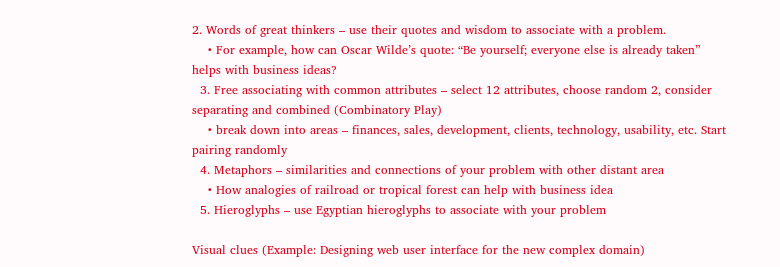2. Words of great thinkers – use their quotes and wisdom to associate with a problem.
    • For example, how can Oscar Wilde’s quote: “Be yourself; everyone else is already taken” helps with business ideas?
  3. Free associating with common attributes – select 12 attributes, choose random 2, consider separating and combined (Combinatory Play)
    • break down into areas – finances, sales, development, clients, technology, usability, etc. Start pairing randomly
  4. Metaphors – similarities and connections of your problem with other distant area
    • How analogies of railroad or tropical forest can help with business idea
  5. Hieroglyphs – use Egyptian hieroglyphs to associate with your problem

Visual clues (Example: Designing web user interface for the new complex domain)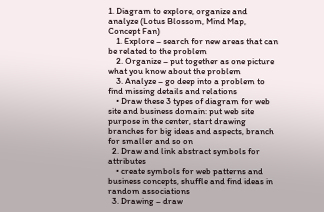1. Diagram to explore, organize and analyze (Lotus Blossom, Mind Map, Concept Fan)
    1. Explore – search for new areas that can be related to the problem
    2. Organize – put together as one picture what you know about the problem
    3. Analyze – go deep into a problem to find missing details and relations
    • Draw these 3 types of diagram for web site and business domain: put web site purpose in the center, start drawing branches for big ideas and aspects, branch for smaller and so on
  2. Draw and link abstract symbols for attributes
    • create symbols for web patterns and business concepts, shuffle and find ideas in random associations
  3. Drawing – draw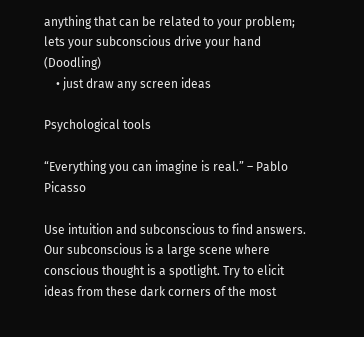anything that can be related to your problem; lets your subconscious drive your hand (Doodling)
    • just draw any screen ideas

Psychological tools

“Everything you can imagine is real.” – Pablo Picasso

Use intuition and subconscious to find answers. Our subconscious is a large scene where conscious thought is a spotlight. Try to elicit ideas from these dark corners of the most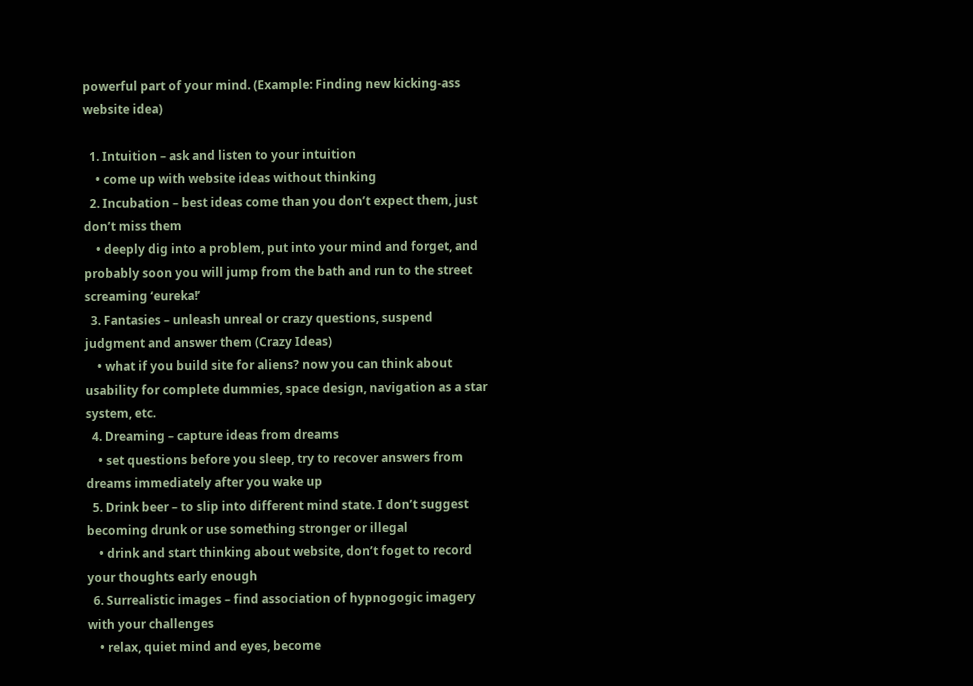powerful part of your mind. (Example: Finding new kicking-ass website idea)

  1. Intuition – ask and listen to your intuition
    • come up with website ideas without thinking
  2. Incubation – best ideas come than you don’t expect them, just don’t miss them
    • deeply dig into a problem, put into your mind and forget, and probably soon you will jump from the bath and run to the street screaming ‘eureka!’
  3. Fantasies – unleash unreal or crazy questions, suspend judgment and answer them (Crazy Ideas)
    • what if you build site for aliens? now you can think about usability for complete dummies, space design, navigation as a star system, etc.
  4. Dreaming – capture ideas from dreams
    • set questions before you sleep, try to recover answers from dreams immediately after you wake up
  5. Drink beer – to slip into different mind state. I don’t suggest becoming drunk or use something stronger or illegal
    • drink and start thinking about website, don’t foget to record your thoughts early enough
  6. Surrealistic images – find association of hypnogogic imagery with your challenges
    • relax, quiet mind and eyes, become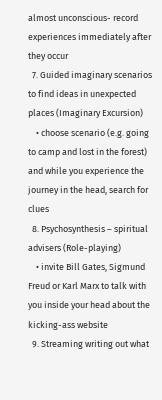almost unconscious- record experiences immediately after they occur
  7. Guided imaginary scenarios to find ideas in unexpected places (Imaginary Excursion)
    • choose scenario (e.g. going to camp and lost in the forest) and while you experience the journey in the head, search for clues
  8. Psychosynthesis – spiritual advisers (Role-playing)
    • invite Bill Gates, Sigmund Freud or Karl Marx to talk with you inside your head about the kicking-ass website
  9. Streaming writing out what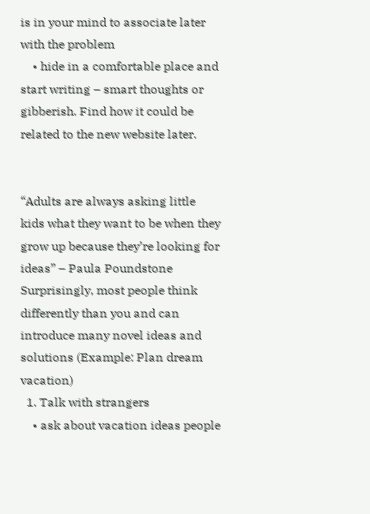is in your mind to associate later with the problem
    • hide in a comfortable place and start writing – smart thoughts or gibberish. Find how it could be related to the new website later.


“Adults are always asking little kids what they want to be when they grow up because they’re looking for ideas” – Paula Poundstone
Surprisingly, most people think differently than you and can introduce many novel ideas and solutions (Example: Plan dream vacation)
  1. Talk with strangers
    • ask about vacation ideas people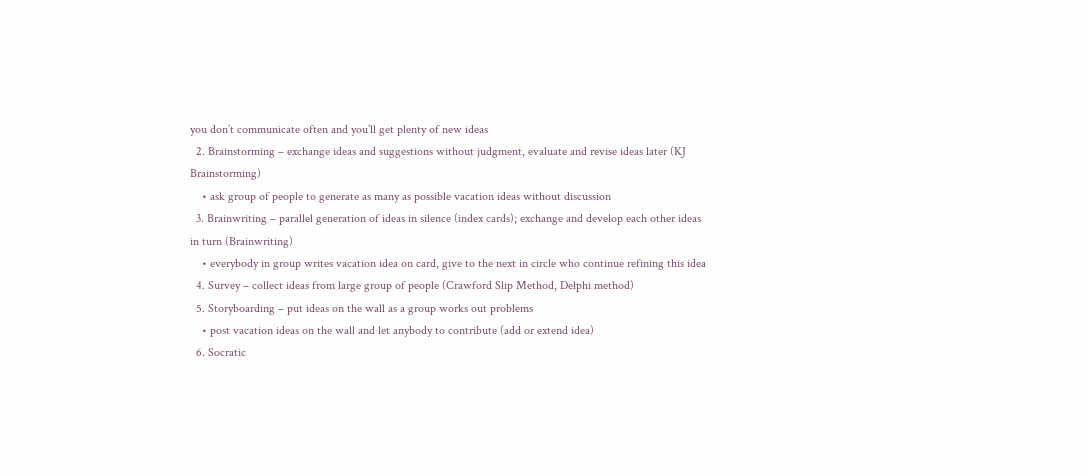you don’t communicate often and you’ll get plenty of new ideas
  2. Brainstorming – exchange ideas and suggestions without judgment, evaluate and revise ideas later (KJ Brainstorming)
    • ask group of people to generate as many as possible vacation ideas without discussion
  3. Brainwriting – parallel generation of ideas in silence (index cards); exchange and develop each other ideas in turn (Brainwriting)
    • everybody in group writes vacation idea on card, give to the next in circle who continue refining this idea
  4. Survey – collect ideas from large group of people (Crawford Slip Method, Delphi method)
  5. Storyboarding – put ideas on the wall as a group works out problems
    • post vacation ideas on the wall and let anybody to contribute (add or extend idea)
  6. Socratic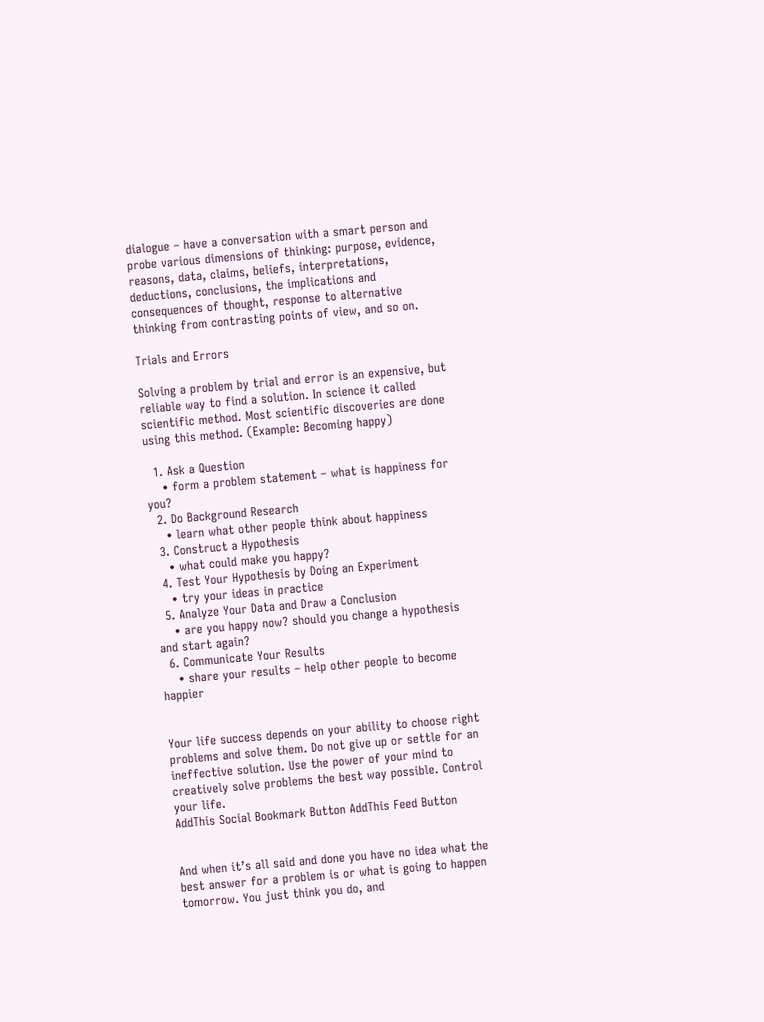dialogue – have a conversation with a smart person and probe various dimensions of thinking: purpose, evidence, reasons, data, claims, beliefs, interpretations, deductions, conclusions, the implications and consequences of thought, response to alternative thinking from contrasting points of view, and so on.

Trials and Errors

Solving a problem by trial and error is an expensive, but reliable way to find a solution. In science it called scientific method. Most scientific discoveries are done using this method. (Example: Becoming happy)

  1. Ask a Question
    • form a problem statement – what is happiness for you?
  2. Do Background Research
    • learn what other people think about happiness
  3. Construct a Hypothesis
    • what could make you happy?
  4. Test Your Hypothesis by Doing an Experiment
    • try your ideas in practice
  5. Analyze Your Data and Draw a Conclusion
    • are you happy now? should you change a hypothesis and start again?
  6. Communicate Your Results
    • share your results – help other people to become happier


Your life success depends on your ability to choose right problems and solve them. Do not give up or settle for an ineffective solution. Use the power of your mind to creatively solve problems the best way possible. Control your life.
AddThis Social Bookmark Button AddThis Feed Button


And when it’s all said and done you have no idea what the best answer for a problem is or what is going to happen tomorrow. You just think you do, and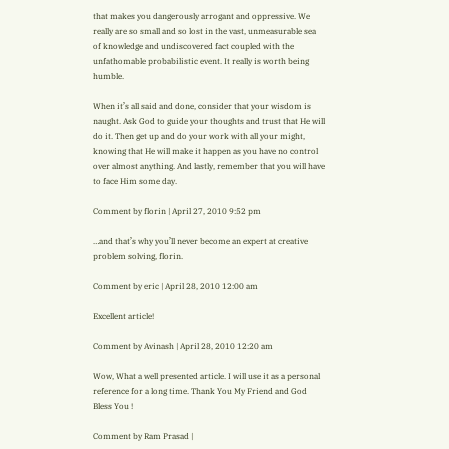that makes you dangerously arrogant and oppressive. We really are so small and so lost in the vast, unmeasurable sea of knowledge and undiscovered fact coupled with the unfathomable probabilistic event. It really is worth being humble.

When it’s all said and done, consider that your wisdom is naught. Ask God to guide your thoughts and trust that He will do it. Then get up and do your work with all your might, knowing that He will make it happen as you have no control over almost anything. And lastly, remember that you will have to face Him some day.

Comment by florin | April 27, 2010 9:52 pm

…and that’s why you’ll never become an expert at creative problem solving, florin.

Comment by eric | April 28, 2010 12:00 am

Excellent article!

Comment by Avinash | April 28, 2010 12:20 am

Wow, What a well presented article. I will use it as a personal reference for a long time. Thank You My Friend and God Bless You !

Comment by Ram Prasad |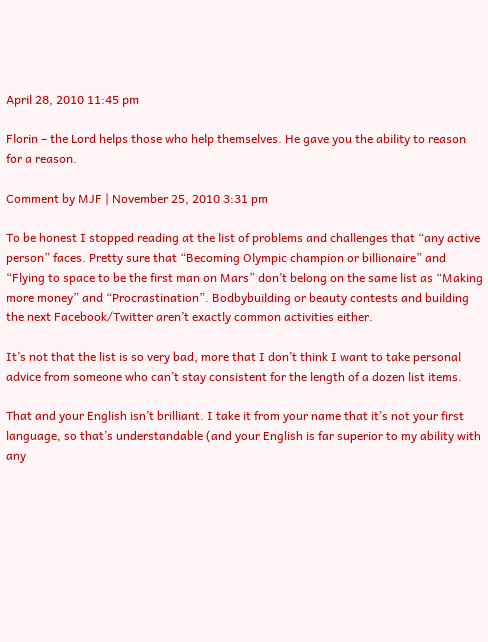April 28, 2010 11:45 pm

Florin – the Lord helps those who help themselves. He gave you the ability to reason for a reason.

Comment by MJF | November 25, 2010 3:31 pm

To be honest I stopped reading at the list of problems and challenges that “any active person” faces. Pretty sure that “Becoming Olympic champion or billionaire” and “Flying to space to be the first man on Mars” don’t belong on the same list as “Making more money” and “Procrastination”. Bodbybuilding or beauty contests and building the next Facebook/Twitter aren’t exactly common activities either.

It’s not that the list is so very bad, more that I don’t think I want to take personal advice from someone who can’t stay consistent for the length of a dozen list items.

That and your English isn’t brilliant. I take it from your name that it’s not your first language, so that’s understandable (and your English is far superior to my ability with any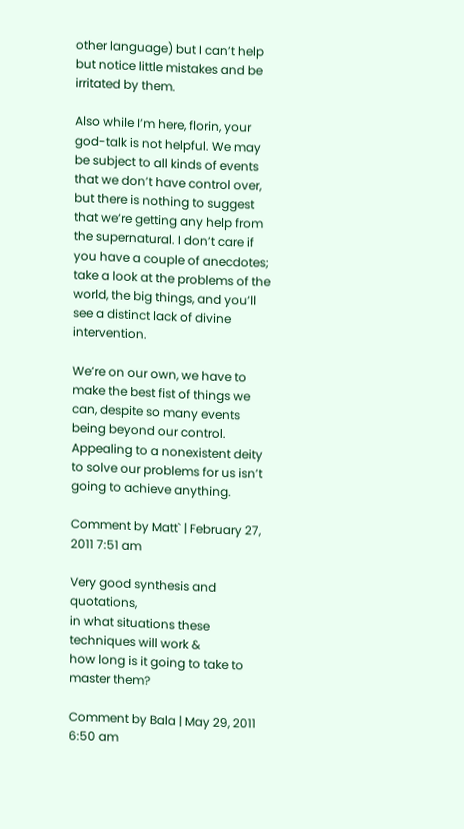other language) but I can’t help but notice little mistakes and be irritated by them.

Also while I’m here, florin, your god-talk is not helpful. We may be subject to all kinds of events that we don’t have control over, but there is nothing to suggest that we’re getting any help from the supernatural. I don’t care if you have a couple of anecdotes; take a look at the problems of the world, the big things, and you’ll see a distinct lack of divine intervention.

We’re on our own, we have to make the best fist of things we can, despite so many events being beyond our control. Appealing to a nonexistent deity to solve our problems for us isn’t going to achieve anything.

Comment by Matt` | February 27, 2011 7:51 am

Very good synthesis and quotations,
in what situations these techniques will work &
how long is it going to take to master them?

Comment by Bala | May 29, 2011 6:50 am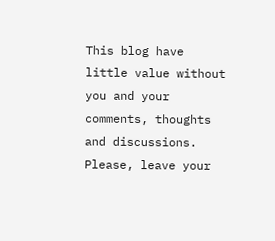This blog have little value without you and your comments, thoughts and discussions. Please, leave your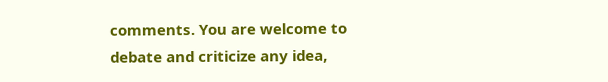comments. You are welcome to debate and criticize any idea,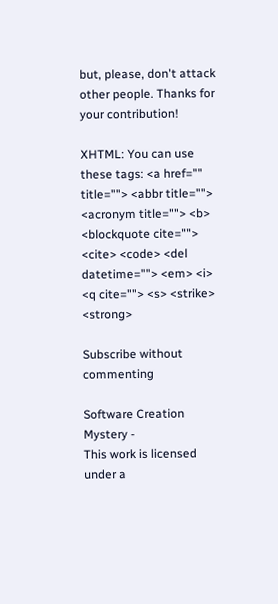but, please, don't attack other people. Thanks for your contribution!

XHTML: You can use these tags: <a href="" title=""> <abbr title=""> <acronym title=""> <b> <blockquote cite=""> <cite> <code> <del datetime=""> <em> <i> <q cite=""> <s> <strike> <strong>

Subscribe without commenting

Software Creation Mystery -
This work is licensed under a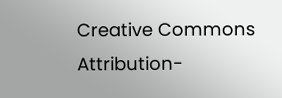Creative Commons Attribution-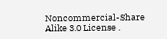Noncommercial-Share Alike 3.0 License .